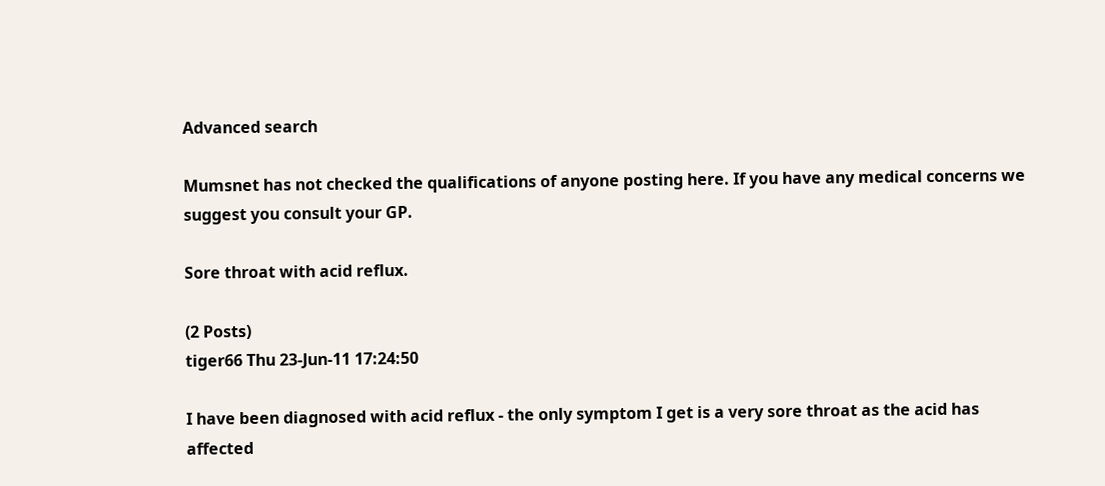Advanced search

Mumsnet has not checked the qualifications of anyone posting here. If you have any medical concerns we suggest you consult your GP.

Sore throat with acid reflux.

(2 Posts)
tiger66 Thu 23-Jun-11 17:24:50

I have been diagnosed with acid reflux - the only symptom I get is a very sore throat as the acid has affected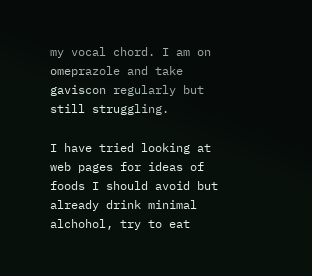my vocal chord. I am on omeprazole and take gaviscon regularly but still struggling.

I have tried looking at web pages for ideas of foods I should avoid but already drink minimal alchohol, try to eat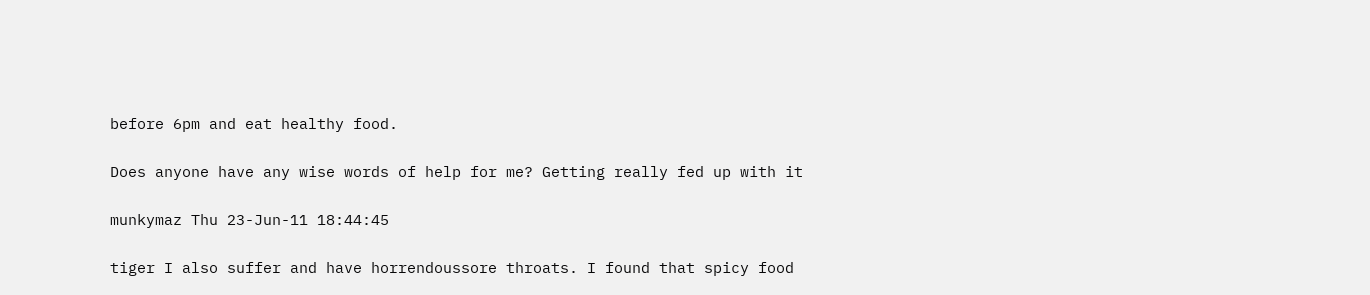before 6pm and eat healthy food.

Does anyone have any wise words of help for me? Getting really fed up with it

munkymaz Thu 23-Jun-11 18:44:45

tiger I also suffer and have horrendoussore throats. I found that spicy food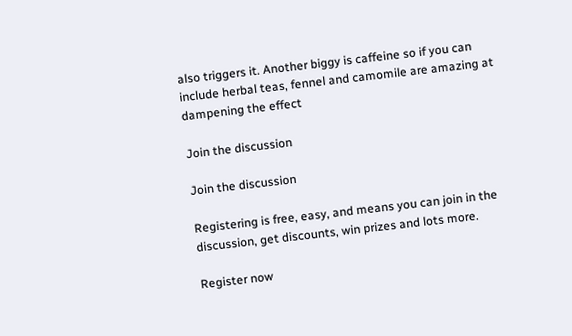also triggers it. Another biggy is caffeine so if you can include herbal teas, fennel and camomile are amazing at dampening the effect

Join the discussion

Join the discussion

Registering is free, easy, and means you can join in the discussion, get discounts, win prizes and lots more.

Register now